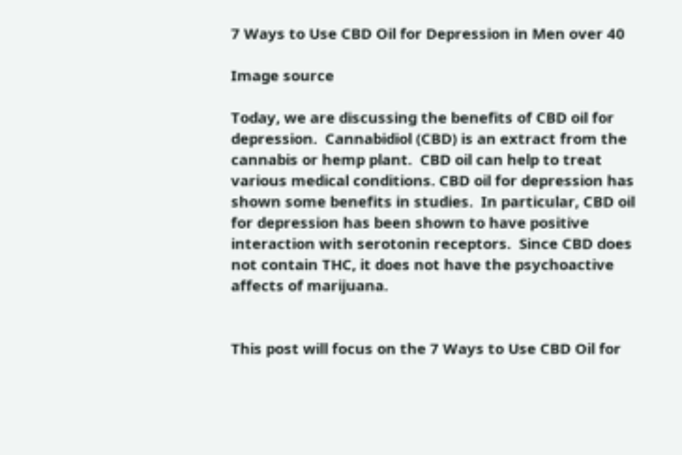7 Ways to Use CBD Oil for Depression in Men over 40

Image source

Today, we are discussing the benefits of CBD oil for depression.  Cannabidiol (CBD) is an extract from the cannabis or hemp plant.  CBD oil can help to treat various medical conditions. CBD oil for depression has shown some benefits in studies.  In particular, CBD oil for depression has been shown to have positive interaction with serotonin receptors.  Since CBD does not contain THC, it does not have the psychoactive affects of marijuana.


This post will focus on the 7 Ways to Use CBD Oil for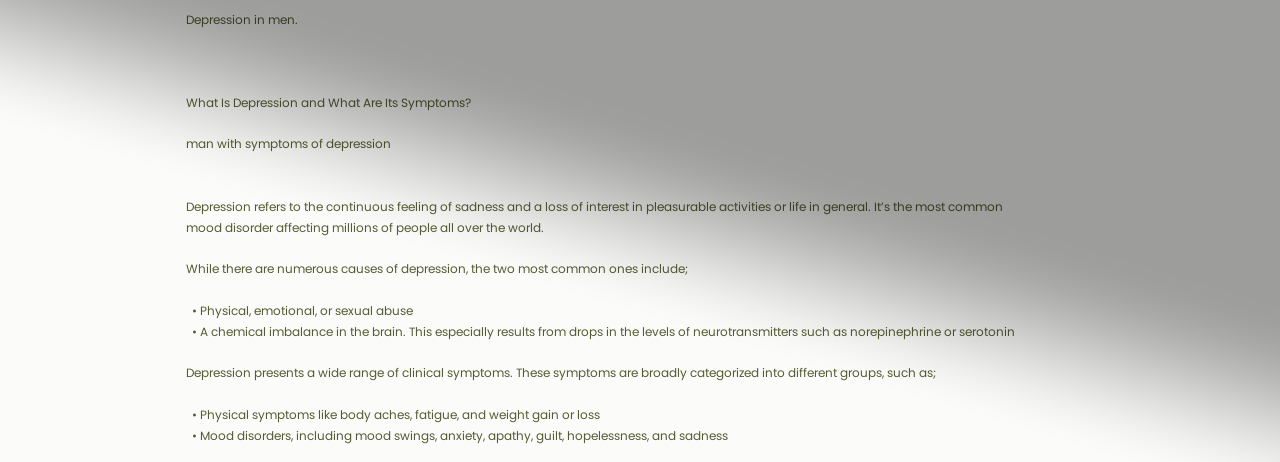Depression in men.



What Is Depression and What Are Its Symptoms?

man with symptoms of depression


Depression refers to the continuous feeling of sadness and a loss of interest in pleasurable activities or life in general. It’s the most common mood disorder affecting millions of people all over the world.

While there are numerous causes of depression, the two most common ones include;

  • Physical, emotional, or sexual abuse
  • A chemical imbalance in the brain. This especially results from drops in the levels of neurotransmitters such as norepinephrine or serotonin

Depression presents a wide range of clinical symptoms. These symptoms are broadly categorized into different groups, such as;

  • Physical symptoms like body aches, fatigue, and weight gain or loss
  • Mood disorders, including mood swings, anxiety, apathy, guilt, hopelessness, and sadness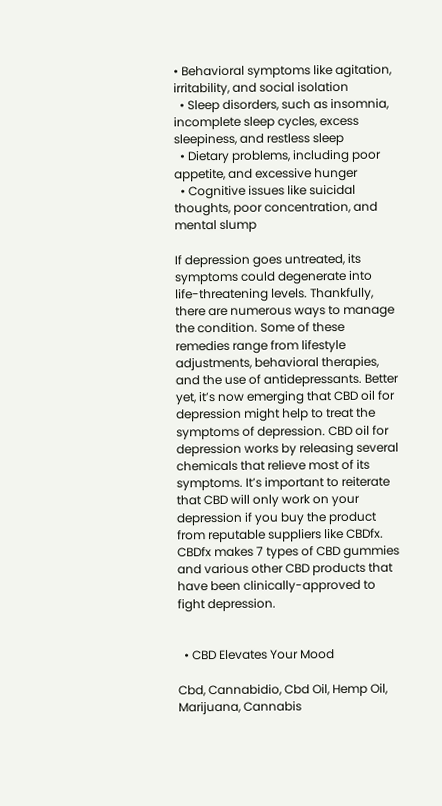• Behavioral symptoms like agitation, irritability, and social isolation
  • Sleep disorders, such as insomnia, incomplete sleep cycles, excess sleepiness, and restless sleep
  • Dietary problems, including poor appetite, and excessive hunger
  • Cognitive issues like suicidal thoughts, poor concentration, and mental slump

If depression goes untreated, its symptoms could degenerate into life-threatening levels. Thankfully, there are numerous ways to manage the condition. Some of these remedies range from lifestyle adjustments, behavioral therapies, and the use of antidepressants. Better yet, it’s now emerging that CBD oil for depression might help to treat the symptoms of depression. CBD oil for depression works by releasing several chemicals that relieve most of its symptoms. It’s important to reiterate that CBD will only work on your depression if you buy the product from reputable suppliers like CBDfx. CBDfx makes 7 types of CBD gummies and various other CBD products that have been clinically-approved to fight depression.


  • CBD Elevates Your Mood

Cbd, Cannabidio, Cbd Oil, Hemp Oil, Marijuana, Cannabis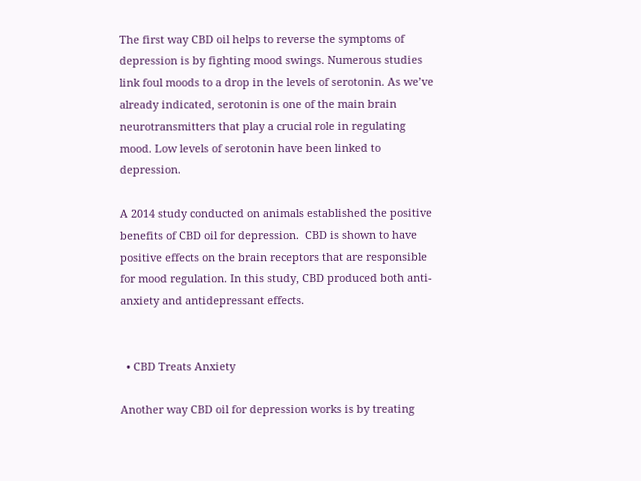The first way CBD oil helps to reverse the symptoms of depression is by fighting mood swings. Numerous studies link foul moods to a drop in the levels of serotonin. As we’ve already indicated, serotonin is one of the main brain neurotransmitters that play a crucial role in regulating mood. Low levels of serotonin have been linked to depression.

A 2014 study conducted on animals established the positive benefits of CBD oil for depression.  CBD is shown to have positive effects on the brain receptors that are responsible for mood regulation. In this study, CBD produced both anti-anxiety and antidepressant effects.


  • CBD Treats Anxiety

Another way CBD oil for depression works is by treating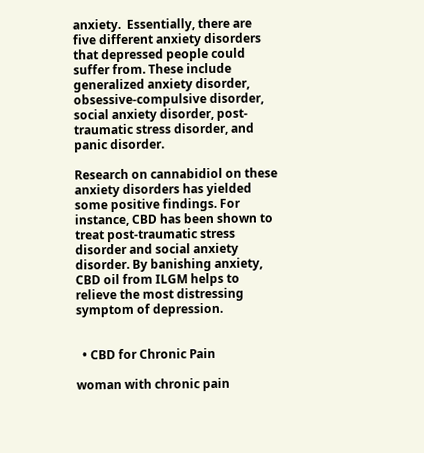anxiety.  Essentially, there are five different anxiety disorders that depressed people could suffer from. These include generalized anxiety disorder, obsessive-compulsive disorder, social anxiety disorder, post-traumatic stress disorder, and panic disorder.

Research on cannabidiol on these anxiety disorders has yielded some positive findings. For instance, CBD has been shown to treat post-traumatic stress disorder and social anxiety disorder. By banishing anxiety, CBD oil from ILGM helps to relieve the most distressing symptom of depression.


  • CBD for Chronic Pain

woman with chronic pain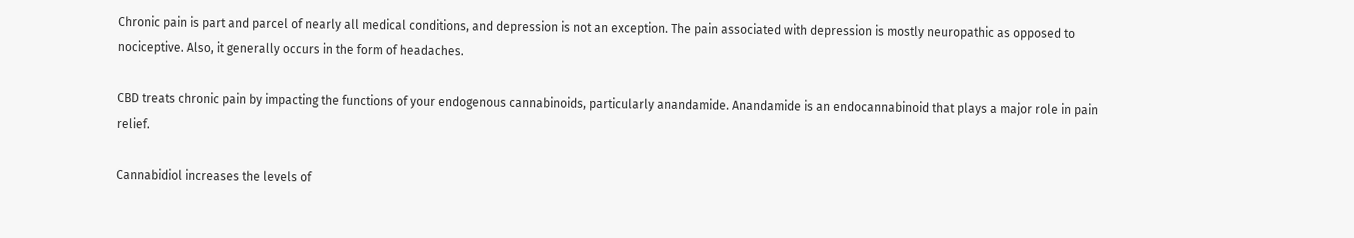Chronic pain is part and parcel of nearly all medical conditions, and depression is not an exception. The pain associated with depression is mostly neuropathic as opposed to nociceptive. Also, it generally occurs in the form of headaches.

CBD treats chronic pain by impacting the functions of your endogenous cannabinoids, particularly anandamide. Anandamide is an endocannabinoid that plays a major role in pain relief.

Cannabidiol increases the levels of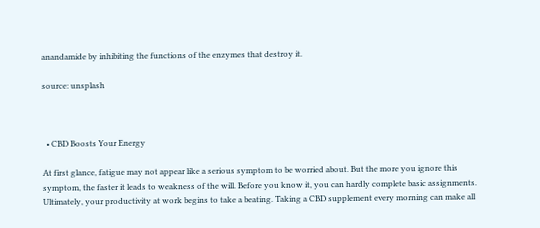anandamide by inhibiting the functions of the enzymes that destroy it.

source: unsplash



  • CBD Boosts Your Energy

At first glance, fatigue may not appear like a serious symptom to be worried about. But the more you ignore this symptom, the faster it leads to weakness of the will. Before you know it, you can hardly complete basic assignments. Ultimately, your productivity at work begins to take a beating. Taking a CBD supplement every morning can make all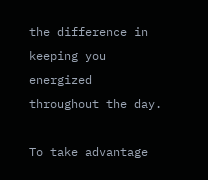the difference in keeping you energized throughout the day.

To take advantage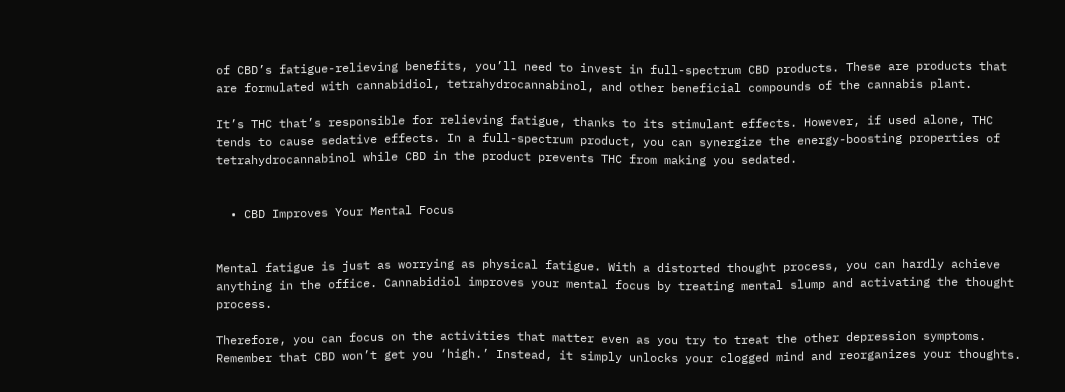of CBD’s fatigue-relieving benefits, you’ll need to invest in full-spectrum CBD products. These are products that are formulated with cannabidiol, tetrahydrocannabinol, and other beneficial compounds of the cannabis plant.

It’s THC that’s responsible for relieving fatigue, thanks to its stimulant effects. However, if used alone, THC tends to cause sedative effects. In a full-spectrum product, you can synergize the energy-boosting properties of tetrahydrocannabinol while CBD in the product prevents THC from making you sedated.


  • CBD Improves Your Mental Focus


Mental fatigue is just as worrying as physical fatigue. With a distorted thought process, you can hardly achieve anything in the office. Cannabidiol improves your mental focus by treating mental slump and activating the thought process.

Therefore, you can focus on the activities that matter even as you try to treat the other depression symptoms. Remember that CBD won’t get you ‘high.’ Instead, it simply unlocks your clogged mind and reorganizes your thoughts.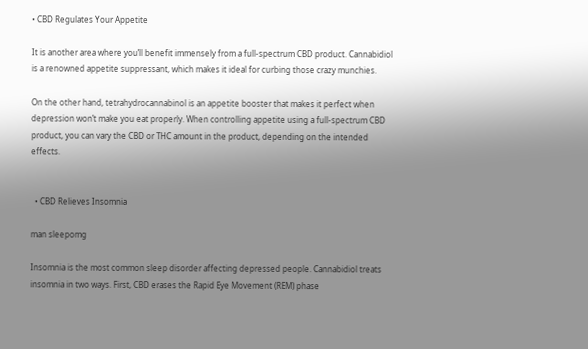• CBD Regulates Your Appetite

It is another area where you’ll benefit immensely from a full-spectrum CBD product. Cannabidiol is a renowned appetite suppressant, which makes it ideal for curbing those crazy munchies.

On the other hand, tetrahydrocannabinol is an appetite booster that makes it perfect when depression won’t make you eat properly. When controlling appetite using a full-spectrum CBD product, you can vary the CBD or THC amount in the product, depending on the intended effects.


  • CBD Relieves Insomnia

man sleepomg

Insomnia is the most common sleep disorder affecting depressed people. Cannabidiol treats insomnia in two ways. First, CBD erases the Rapid Eye Movement (REM) phase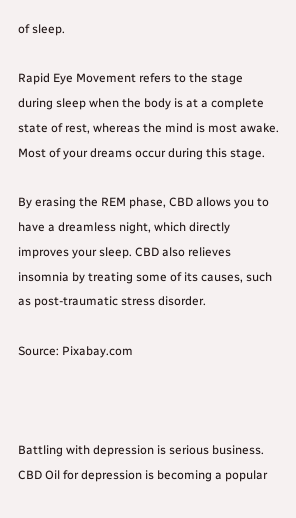of sleep.

Rapid Eye Movement refers to the stage during sleep when the body is at a complete state of rest, whereas the mind is most awake. Most of your dreams occur during this stage.

By erasing the REM phase, CBD allows you to have a dreamless night, which directly improves your sleep. CBD also relieves insomnia by treating some of its causes, such as post-traumatic stress disorder.

Source: Pixabay.com



Battling with depression is serious business.  CBD Oil for depression is becoming a popular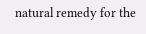natural remedy for the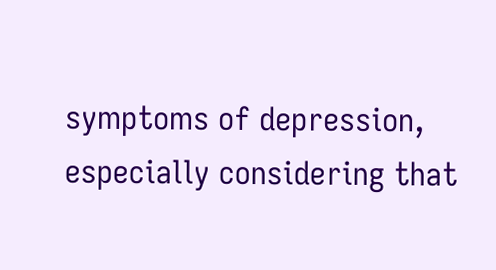symptoms of depression,  especially considering that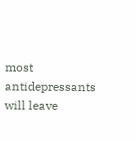most antidepressants will leave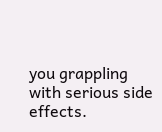you grappling with serious side effects.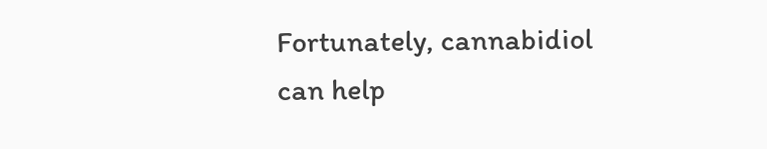Fortunately, cannabidiol can help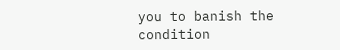you to banish the condition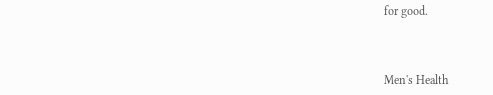for good.



Men's Health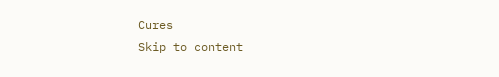Cures
Skip to content